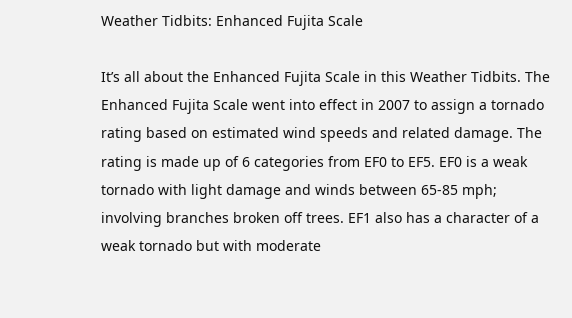Weather Tidbits: Enhanced Fujita Scale

It’s all about the Enhanced Fujita Scale in this Weather Tidbits. The Enhanced Fujita Scale went into effect in 2007 to assign a tornado rating based on estimated wind speeds and related damage. The rating is made up of 6 categories from EF0 to EF5. EF0 is a weak tornado with light damage and winds between 65-85 mph; involving branches broken off trees. EF1 also has a character of a weak tornado but with moderate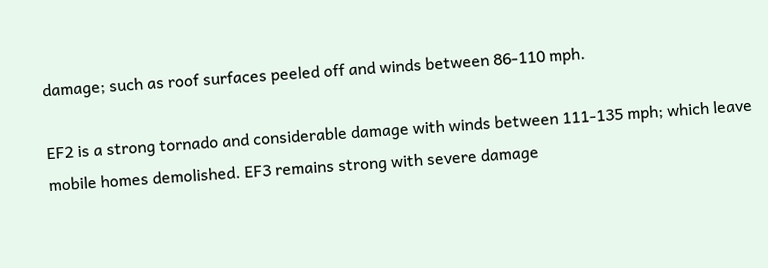damage; such as roof surfaces peeled off and winds between 86-110 mph.

EF2 is a strong tornado and considerable damage with winds between 111-135 mph; which leave mobile homes demolished. EF3 remains strong with severe damage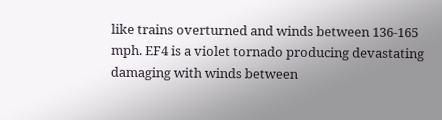like trains overturned and winds between 136-165 mph. EF4 is a violet tornado producing devastating damaging with winds between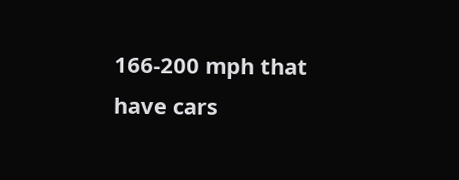166-200 mph that have cars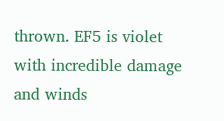thrown. EF5 is violet with incredible damage and winds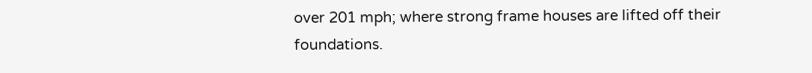over 201 mph; where strong frame houses are lifted off their foundations.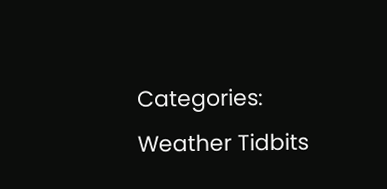Categories: Weather Tidbits